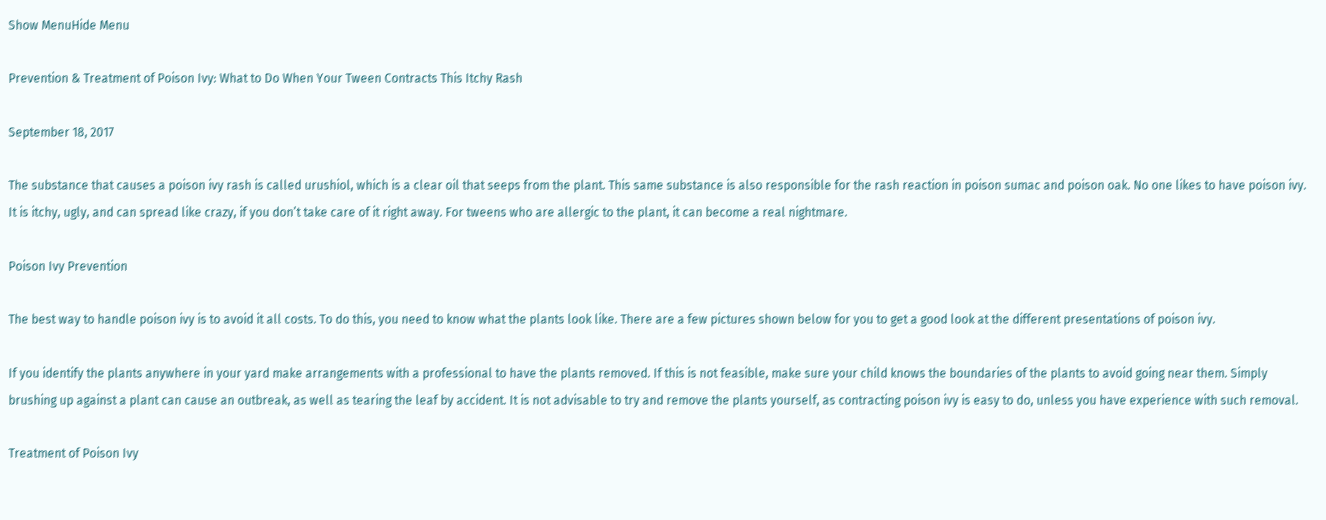Show MenuHide Menu

Prevention & Treatment of Poison Ivy: What to Do When Your Tween Contracts This Itchy Rash

September 18, 2017

The substance that causes a poison ivy rash is called urushiol, which is a clear oil that seeps from the plant. This same substance is also responsible for the rash reaction in poison sumac and poison oak. No one likes to have poison ivy. It is itchy, ugly, and can spread like crazy, if you don’t take care of it right away. For tweens who are allergic to the plant, it can become a real nightmare.

Poison Ivy Prevention

The best way to handle poison ivy is to avoid it all costs. To do this, you need to know what the plants look like. There are a few pictures shown below for you to get a good look at the different presentations of poison ivy.

If you identify the plants anywhere in your yard make arrangements with a professional to have the plants removed. If this is not feasible, make sure your child knows the boundaries of the plants to avoid going near them. Simply brushing up against a plant can cause an outbreak, as well as tearing the leaf by accident. It is not advisable to try and remove the plants yourself, as contracting poison ivy is easy to do, unless you have experience with such removal.

Treatment of Poison Ivy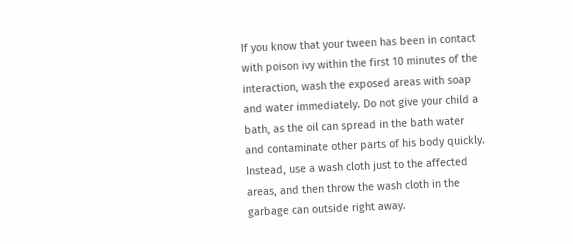If you know that your tween has been in contact with poison ivy within the first 10 minutes of the interaction, wash the exposed areas with soap and water immediately. Do not give your child a bath, as the oil can spread in the bath water and contaminate other parts of his body quickly. Instead, use a wash cloth just to the affected areas, and then throw the wash cloth in the garbage can outside right away.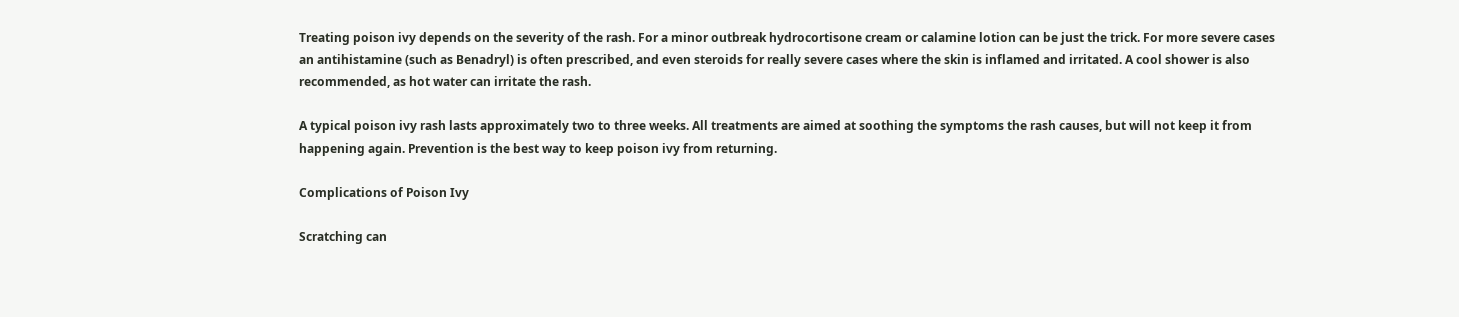Treating poison ivy depends on the severity of the rash. For a minor outbreak hydrocortisone cream or calamine lotion can be just the trick. For more severe cases an antihistamine (such as Benadryl) is often prescribed, and even steroids for really severe cases where the skin is inflamed and irritated. A cool shower is also recommended, as hot water can irritate the rash.

A typical poison ivy rash lasts approximately two to three weeks. All treatments are aimed at soothing the symptoms the rash causes, but will not keep it from happening again. Prevention is the best way to keep poison ivy from returning.

Complications of Poison Ivy

Scratching can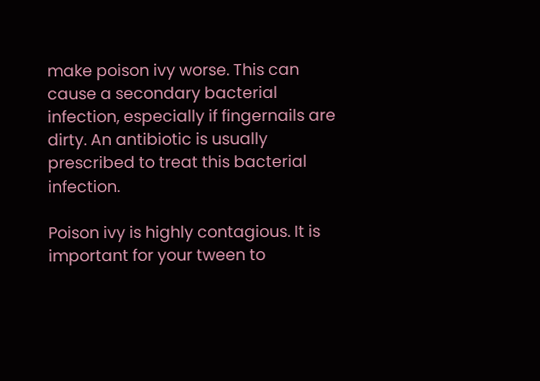make poison ivy worse. This can cause a secondary bacterial infection, especially if fingernails are dirty. An antibiotic is usually prescribed to treat this bacterial infection.

Poison ivy is highly contagious. It is important for your tween to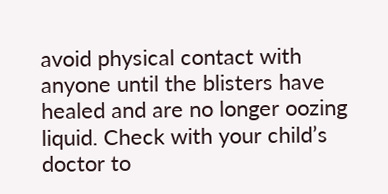avoid physical contact with anyone until the blisters have healed and are no longer oozing liquid. Check with your child’s doctor to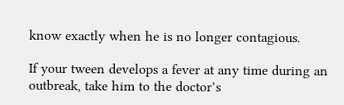know exactly when he is no longer contagious.

If your tween develops a fever at any time during an outbreak, take him to the doctor’s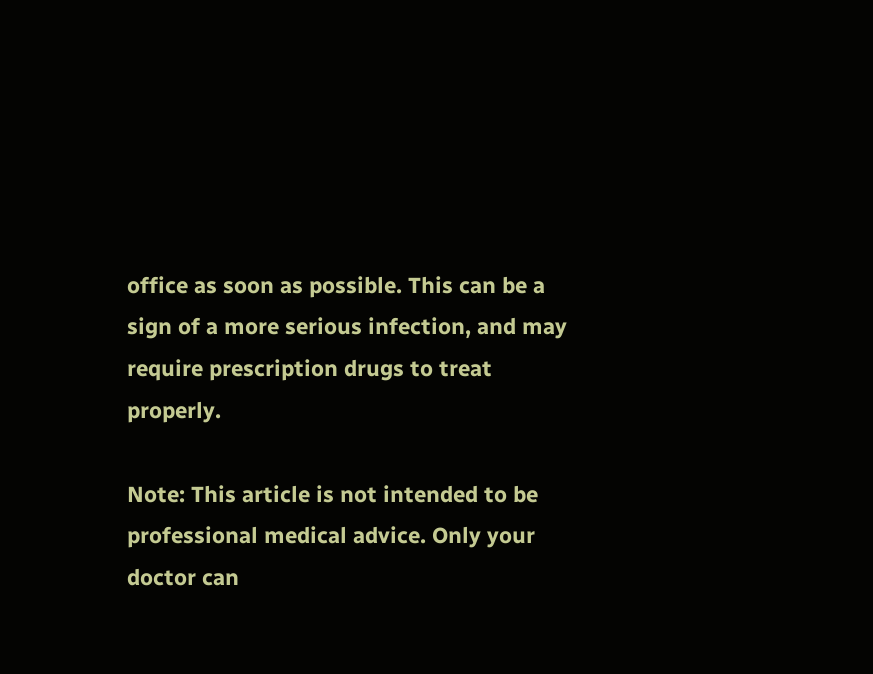office as soon as possible. This can be a sign of a more serious infection, and may require prescription drugs to treat properly.

Note: This article is not intended to be professional medical advice. Only your doctor can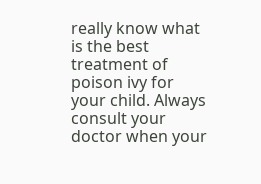really know what is the best treatment of poison ivy for your child. Always consult your doctor when your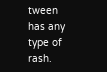tween has any type of rash.